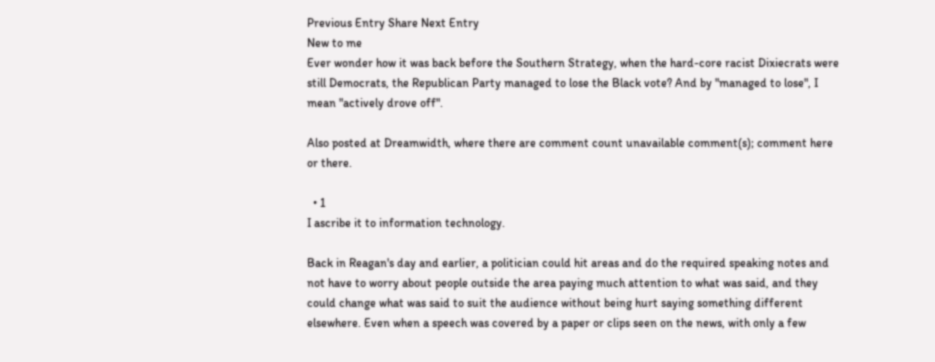Previous Entry Share Next Entry
New to me
Ever wonder how it was back before the Southern Strategy, when the hard-core racist Dixiecrats were still Democrats, the Republican Party managed to lose the Black vote? And by "managed to lose", I mean "actively drove off".

Also posted at Dreamwidth, where there are comment count unavailable comment(s); comment here or there.

  • 1
I ascribe it to information technology.

Back in Reagan's day and earlier, a politician could hit areas and do the required speaking notes and not have to worry about people outside the area paying much attention to what was said, and they could change what was said to suit the audience without being hurt saying something different elsewhere. Even when a speech was covered by a paper or clips seen on the news, with only a few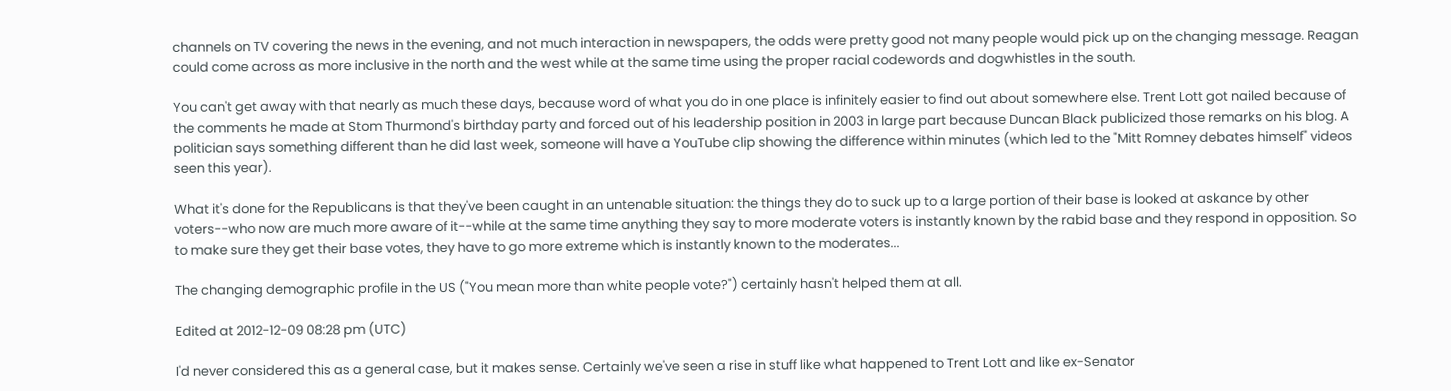channels on TV covering the news in the evening, and not much interaction in newspapers, the odds were pretty good not many people would pick up on the changing message. Reagan could come across as more inclusive in the north and the west while at the same time using the proper racial codewords and dogwhistles in the south.

You can't get away with that nearly as much these days, because word of what you do in one place is infinitely easier to find out about somewhere else. Trent Lott got nailed because of the comments he made at Stom Thurmond's birthday party and forced out of his leadership position in 2003 in large part because Duncan Black publicized those remarks on his blog. A politician says something different than he did last week, someone will have a YouTube clip showing the difference within minutes (which led to the "Mitt Romney debates himself" videos seen this year).

What it's done for the Republicans is that they've been caught in an untenable situation: the things they do to suck up to a large portion of their base is looked at askance by other voters--who now are much more aware of it--while at the same time anything they say to more moderate voters is instantly known by the rabid base and they respond in opposition. So to make sure they get their base votes, they have to go more extreme which is instantly known to the moderates...

The changing demographic profile in the US ("You mean more than white people vote?") certainly hasn't helped them at all.

Edited at 2012-12-09 08:28 pm (UTC)

I'd never considered this as a general case, but it makes sense. Certainly we've seen a rise in stuff like what happened to Trent Lott and like ex-Senator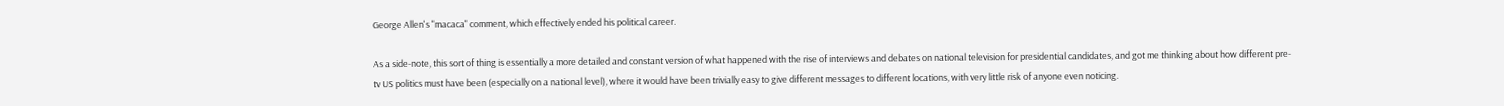George Allen's "macaca" comment, which effectively ended his political career.

As a side-note, this sort of thing is essentially a more detailed and constant version of what happened with the rise of interviews and debates on national television for presidential candidates, and got me thinking about how different pre-tv US politics must have been (especially on a national level), where it would have been trivially easy to give different messages to different locations, with very little risk of anyone even noticing.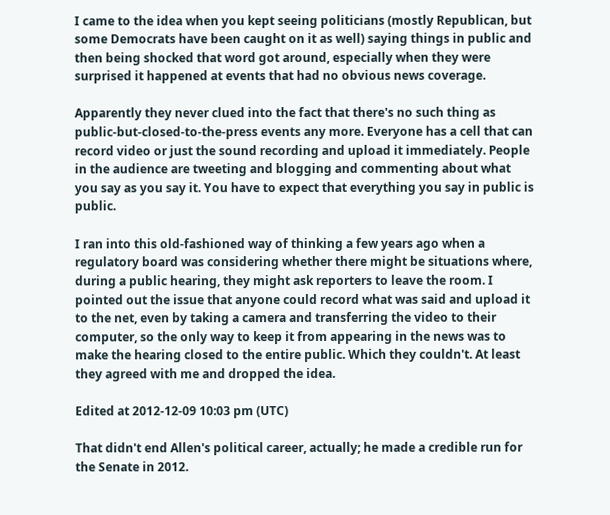I came to the idea when you kept seeing politicians (mostly Republican, but some Democrats have been caught on it as well) saying things in public and then being shocked that word got around, especially when they were surprised it happened at events that had no obvious news coverage.

Apparently they never clued into the fact that there's no such thing as public-but-closed-to-the-press events any more. Everyone has a cell that can record video or just the sound recording and upload it immediately. People in the audience are tweeting and blogging and commenting about what you say as you say it. You have to expect that everything you say in public is public.

I ran into this old-fashioned way of thinking a few years ago when a regulatory board was considering whether there might be situations where, during a public hearing, they might ask reporters to leave the room. I pointed out the issue that anyone could record what was said and upload it to the net, even by taking a camera and transferring the video to their computer, so the only way to keep it from appearing in the news was to make the hearing closed to the entire public. Which they couldn't. At least they agreed with me and dropped the idea.

Edited at 2012-12-09 10:03 pm (UTC)

That didn't end Allen's political career, actually; he made a credible run for the Senate in 2012.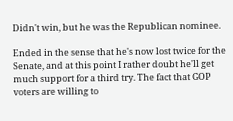Didn't win, but he was the Republican nominee.

Ended in the sense that he's now lost twice for the Senate, and at this point I rather doubt he'll get much support for a third try. The fact that GOP voters are willing to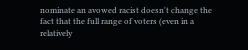nominate an avowed racist doesn't change the fact that the full range of voters (even in a relatively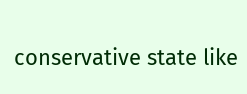conservative state like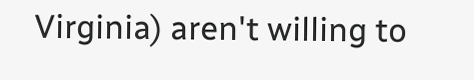Virginia) aren't willing to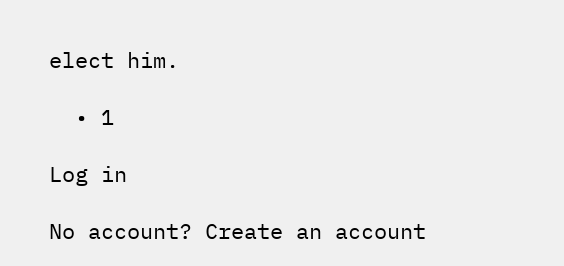elect him.

  • 1

Log in

No account? Create an account